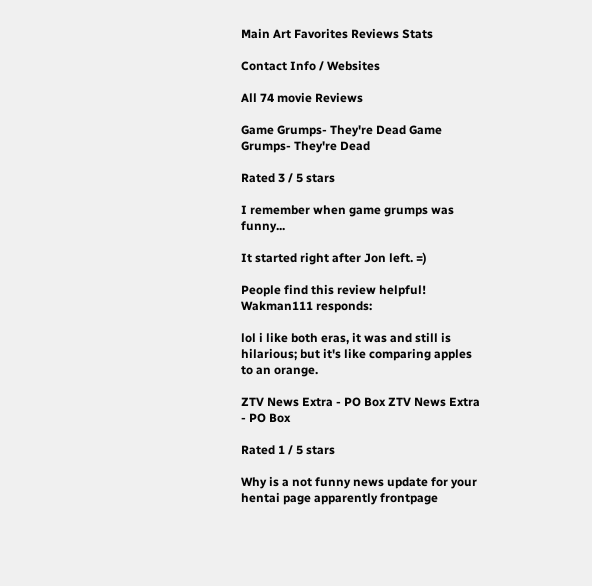Main Art Favorites Reviews Stats

Contact Info / Websites

All 74 movie Reviews

Game Grumps- They're Dead Game Grumps- They're Dead

Rated 3 / 5 stars

I remember when game grumps was funny...

It started right after Jon left. =)

People find this review helpful!
Wakman111 responds:

lol i like both eras, it was and still is hilarious; but it's like comparing apples to an orange.

ZTV News Extra - PO Box ZTV News Extra - PO Box

Rated 1 / 5 stars

Why is a not funny news update for your hentai page apparently frontpage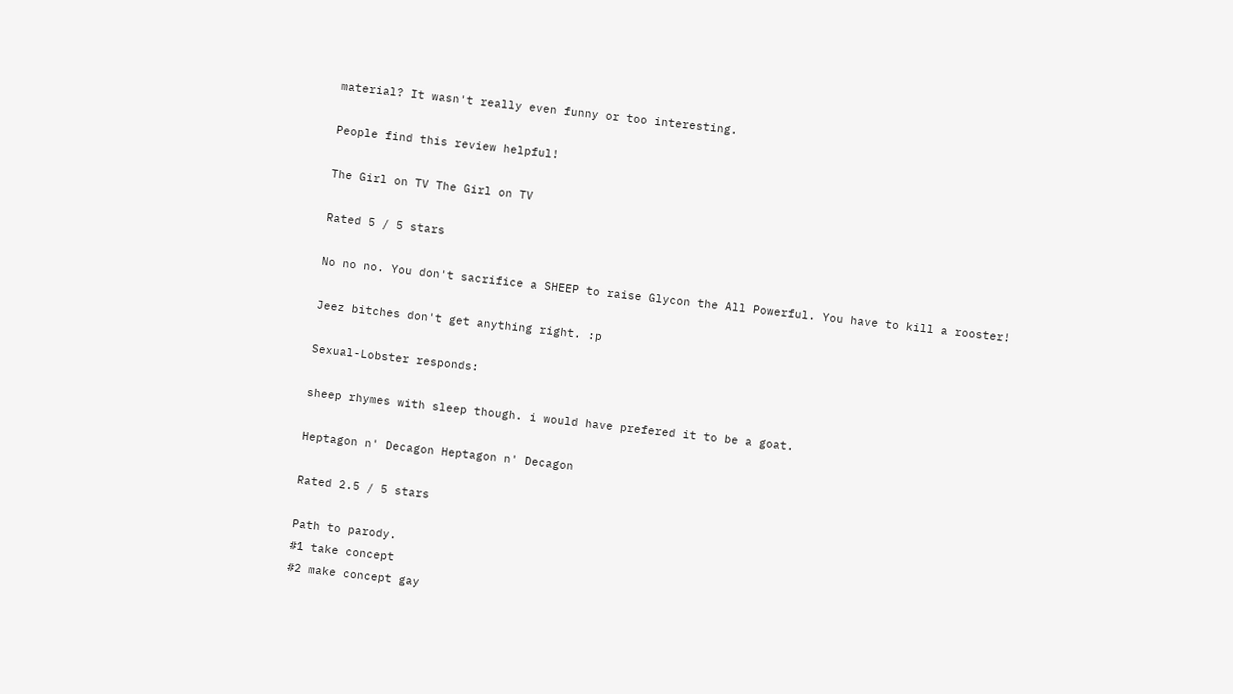material? It wasn't really even funny or too interesting.

People find this review helpful!

The Girl on TV The Girl on TV

Rated 5 / 5 stars

No no no. You don't sacrifice a SHEEP to raise Glycon the All Powerful. You have to kill a rooster!

Jeez bitches don't get anything right. :p

Sexual-Lobster responds:

sheep rhymes with sleep though. i would have prefered it to be a goat.

Heptagon n' Decagon Heptagon n' Decagon

Rated 2.5 / 5 stars

Path to parody.
#1 take concept
#2 make concept gay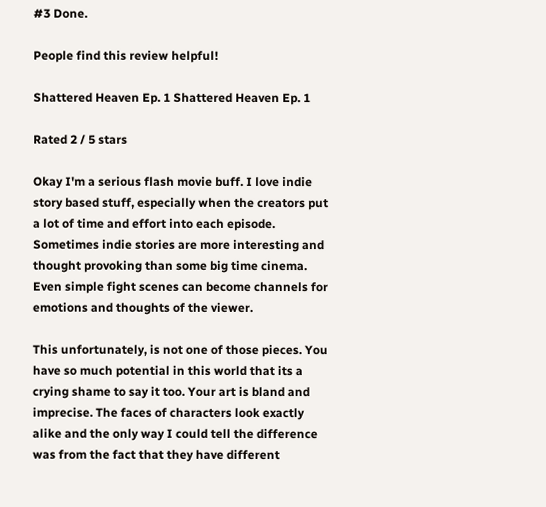#3 Done.

People find this review helpful!

Shattered Heaven Ep. 1 Shattered Heaven Ep. 1

Rated 2 / 5 stars

Okay I'm a serious flash movie buff. I love indie story based stuff, especially when the creators put a lot of time and effort into each episode. Sometimes indie stories are more interesting and thought provoking than some big time cinema. Even simple fight scenes can become channels for emotions and thoughts of the viewer.

This unfortunately, is not one of those pieces. You have so much potential in this world that its a crying shame to say it too. Your art is bland and imprecise. The faces of characters look exactly alike and the only way I could tell the difference was from the fact that they have different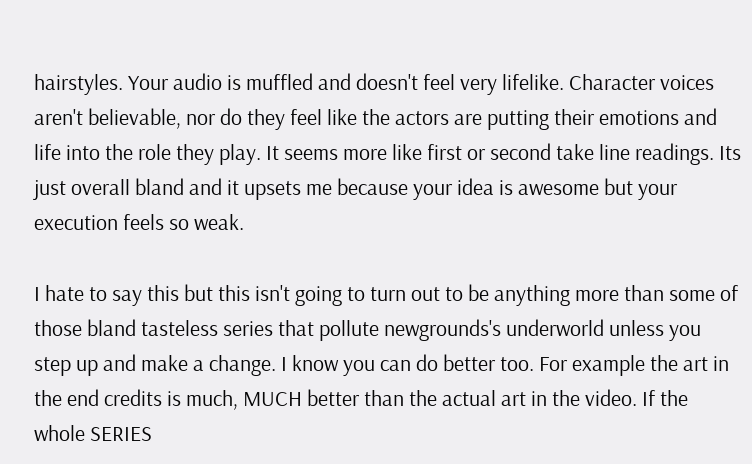hairstyles. Your audio is muffled and doesn't feel very lifelike. Character voices aren't believable, nor do they feel like the actors are putting their emotions and life into the role they play. It seems more like first or second take line readings. Its just overall bland and it upsets me because your idea is awesome but your execution feels so weak.

I hate to say this but this isn't going to turn out to be anything more than some of those bland tasteless series that pollute newgrounds's underworld unless you step up and make a change. I know you can do better too. For example the art in the end credits is much, MUCH better than the actual art in the video. If the whole SERIES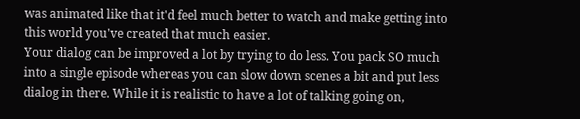was animated like that it'd feel much better to watch and make getting into this world you've created that much easier.
Your dialog can be improved a lot by trying to do less. You pack SO much into a single episode whereas you can slow down scenes a bit and put less dialog in there. While it is realistic to have a lot of talking going on,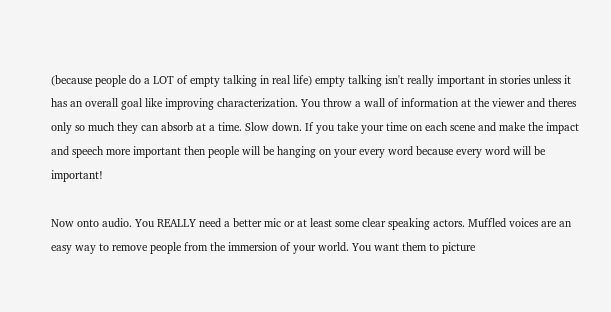(because people do a LOT of empty talking in real life) empty talking isn't really important in stories unless it has an overall goal like improving characterization. You throw a wall of information at the viewer and theres only so much they can absorb at a time. Slow down. If you take your time on each scene and make the impact and speech more important then people will be hanging on your every word because every word will be important!

Now onto audio. You REALLY need a better mic or at least some clear speaking actors. Muffled voices are an easy way to remove people from the immersion of your world. You want them to picture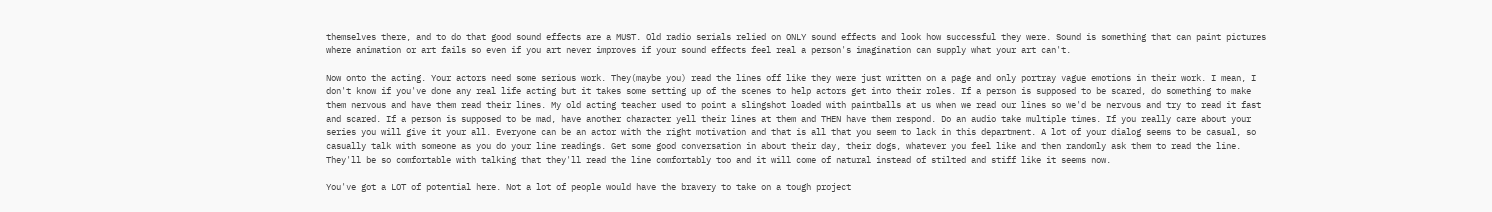themselves there, and to do that good sound effects are a MUST. Old radio serials relied on ONLY sound effects and look how successful they were. Sound is something that can paint pictures where animation or art fails so even if you art never improves if your sound effects feel real a person's imagination can supply what your art can't.

Now onto the acting. Your actors need some serious work. They(maybe you) read the lines off like they were just written on a page and only portray vague emotions in their work. I mean, I don't know if you've done any real life acting but it takes some setting up of the scenes to help actors get into their roles. If a person is supposed to be scared, do something to make them nervous and have them read their lines. My old acting teacher used to point a slingshot loaded with paintballs at us when we read our lines so we'd be nervous and try to read it fast and scared. If a person is supposed to be mad, have another character yell their lines at them and THEN have them respond. Do an audio take multiple times. If you really care about your series you will give it your all. Everyone can be an actor with the right motivation and that is all that you seem to lack in this department. A lot of your dialog seems to be casual, so casually talk with someone as you do your line readings. Get some good conversation in about their day, their dogs, whatever you feel like and then randomly ask them to read the line. They'll be so comfortable with talking that they'll read the line comfortably too and it will come of natural instead of stilted and stiff like it seems now.

You've got a LOT of potential here. Not a lot of people would have the bravery to take on a tough project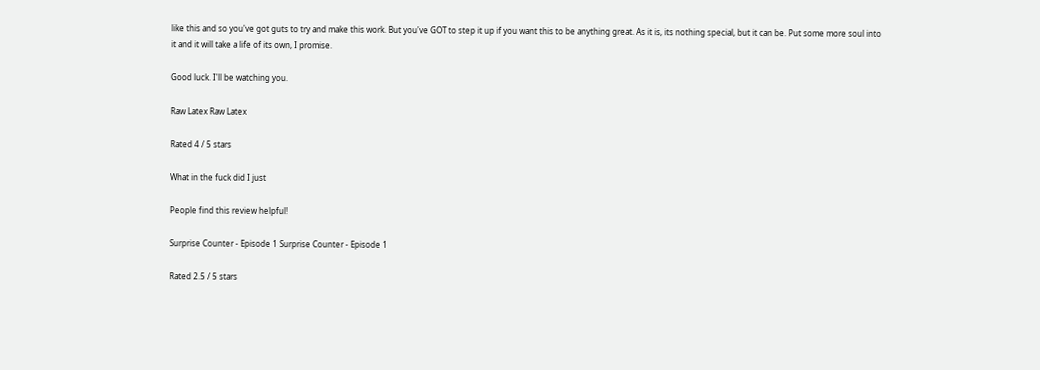like this and so you've got guts to try and make this work. But you've GOT to step it up if you want this to be anything great. As it is, its nothing special, but it can be. Put some more soul into it and it will take a life of its own, I promise.

Good luck. I'll be watching you.

Raw Latex Raw Latex

Rated 4 / 5 stars

What in the fuck did I just

People find this review helpful!

Surprise Counter - Episode 1 Surprise Counter - Episode 1

Rated 2.5 / 5 stars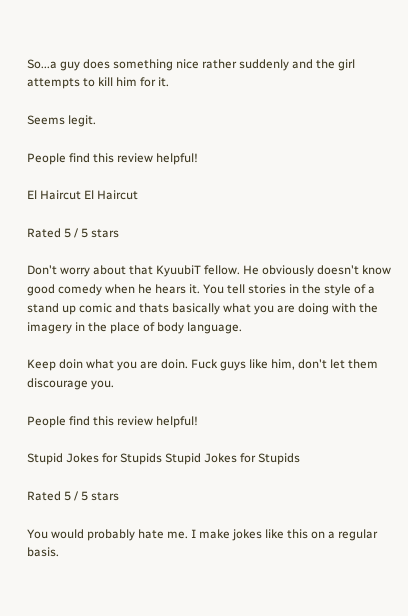So...a guy does something nice rather suddenly and the girl attempts to kill him for it.

Seems legit.

People find this review helpful!

El Haircut El Haircut

Rated 5 / 5 stars

Don't worry about that KyuubiT fellow. He obviously doesn't know good comedy when he hears it. You tell stories in the style of a stand up comic and thats basically what you are doing with the imagery in the place of body language.

Keep doin what you are doin. Fuck guys like him, don't let them discourage you.

People find this review helpful!

Stupid Jokes for Stupids Stupid Jokes for Stupids

Rated 5 / 5 stars

You would probably hate me. I make jokes like this on a regular basis.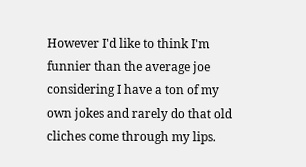However I'd like to think I'm funnier than the average joe considering I have a ton of my own jokes and rarely do that old cliches come through my lips.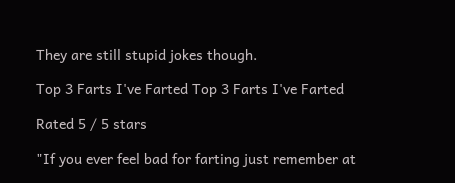They are still stupid jokes though.

Top 3 Farts I've Farted Top 3 Farts I've Farted

Rated 5 / 5 stars

"If you ever feel bad for farting just remember at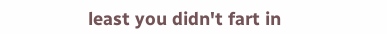least you didn't fart in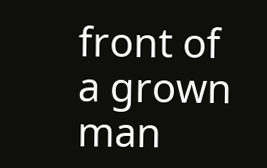front of a grown man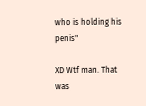who is holding his penis"

XD Wtf man. That was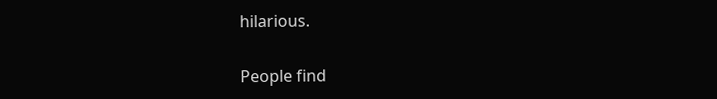hilarious.

People find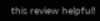this review helpful!